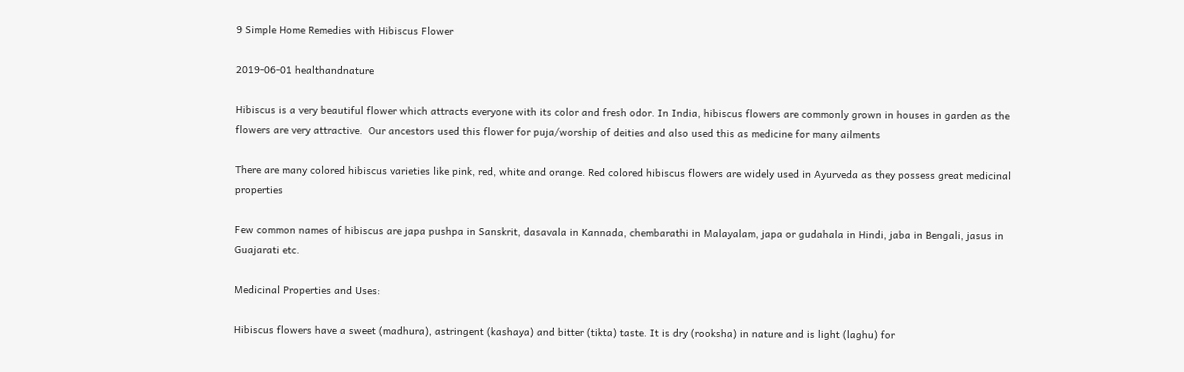9 Simple Home Remedies with Hibiscus Flower

2019-06-01 healthandnature

Hibiscus is a very beautiful flower which attracts everyone with its color and fresh odor. In India, hibiscus flowers are commonly grown in houses in garden as the flowers are very attractive.  Our ancestors used this flower for puja/worship of deities and also used this as medicine for many ailments

There are many colored hibiscus varieties like pink, red, white and orange. Red colored hibiscus flowers are widely used in Ayurveda as they possess great medicinal properties

Few common names of hibiscus are japa pushpa in Sanskrit, dasavala in Kannada, chembarathi in Malayalam, japa or gudahala in Hindi, jaba in Bengali, jasus in Guajarati etc.

Medicinal Properties and Uses:

Hibiscus flowers have a sweet (madhura), astringent (kashaya) and bitter (tikta) taste. It is dry (rooksha) in nature and is light (laghu) for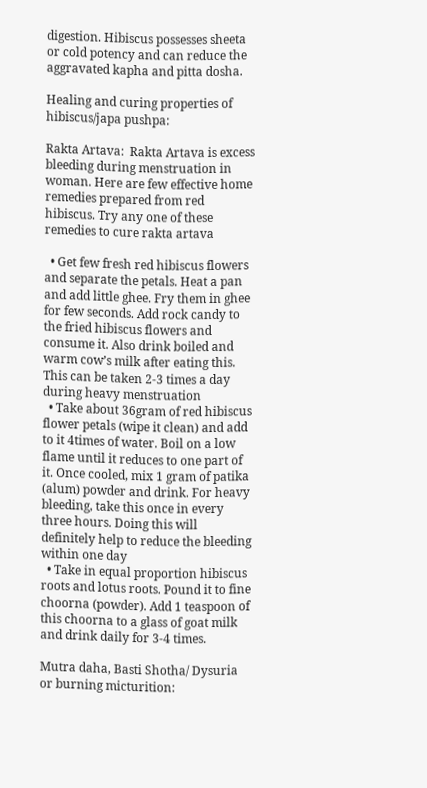digestion. Hibiscus possesses sheeta or cold potency and can reduce the aggravated kapha and pitta dosha.

Healing and curing properties of hibiscus/japa pushpa:

Rakta Artava:  Rakta Artava is excess bleeding during menstruation in woman. Here are few effective home remedies prepared from red hibiscus. Try any one of these remedies to cure rakta artava

  • Get few fresh red hibiscus flowers and separate the petals. Heat a pan and add little ghee. Fry them in ghee for few seconds. Add rock candy to the fried hibiscus flowers and consume it. Also drink boiled and warm cow’s milk after eating this. This can be taken 2-3 times a day during heavy menstruation
  • Take about 36gram of red hibiscus flower petals (wipe it clean) and add to it 4times of water. Boil on a low flame until it reduces to one part of it. Once cooled, mix 1 gram of patika (alum) powder and drink. For heavy bleeding, take this once in every three hours. Doing this will definitely help to reduce the bleeding within one day
  • Take in equal proportion hibiscus roots and lotus roots. Pound it to fine choorna (powder). Add 1 teaspoon of this choorna to a glass of goat milk and drink daily for 3-4 times.

Mutra daha, Basti Shotha/ Dysuria or burning micturition: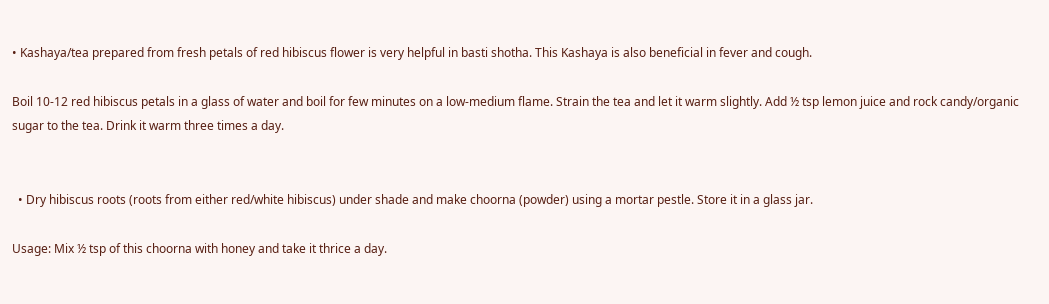• Kashaya/tea prepared from fresh petals of red hibiscus flower is very helpful in basti shotha. This Kashaya is also beneficial in fever and cough.

Boil 10-12 red hibiscus petals in a glass of water and boil for few minutes on a low-medium flame. Strain the tea and let it warm slightly. Add ½ tsp lemon juice and rock candy/organic sugar to the tea. Drink it warm three times a day.


  • Dry hibiscus roots (roots from either red/white hibiscus) under shade and make choorna (powder) using a mortar pestle. Store it in a glass jar.

Usage: Mix ½ tsp of this choorna with honey and take it thrice a day.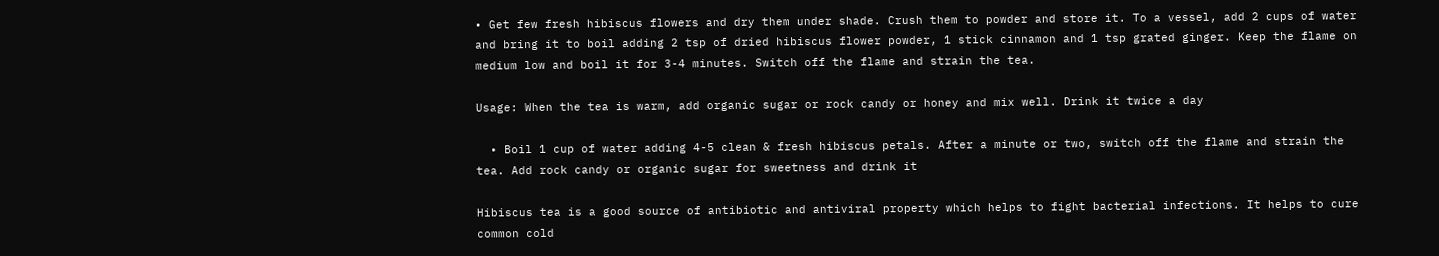• Get few fresh hibiscus flowers and dry them under shade. Crush them to powder and store it. To a vessel, add 2 cups of water and bring it to boil adding 2 tsp of dried hibiscus flower powder, 1 stick cinnamon and 1 tsp grated ginger. Keep the flame on medium low and boil it for 3-4 minutes. Switch off the flame and strain the tea.

Usage: When the tea is warm, add organic sugar or rock candy or honey and mix well. Drink it twice a day

  • Boil 1 cup of water adding 4-5 clean & fresh hibiscus petals. After a minute or two, switch off the flame and strain the tea. Add rock candy or organic sugar for sweetness and drink it

Hibiscus tea is a good source of antibiotic and antiviral property which helps to fight bacterial infections. It helps to cure common cold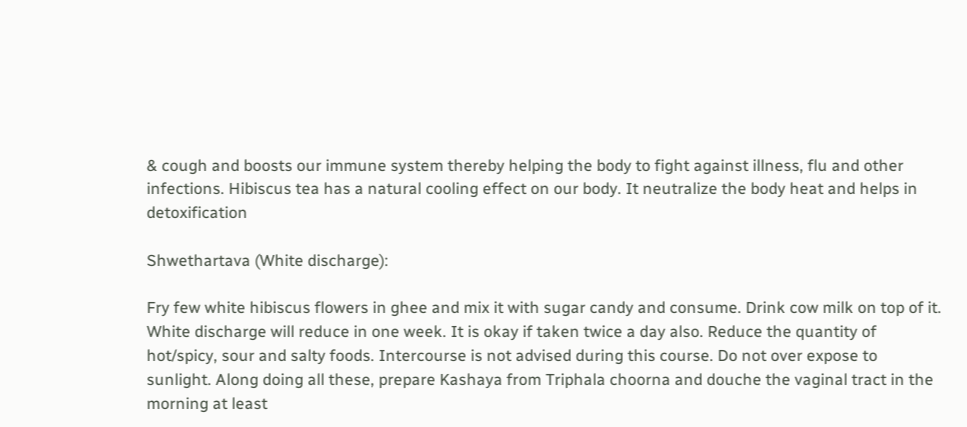& cough and boosts our immune system thereby helping the body to fight against illness, flu and other infections. Hibiscus tea has a natural cooling effect on our body. It neutralize the body heat and helps in detoxification

Shwethartava (White discharge):

Fry few white hibiscus flowers in ghee and mix it with sugar candy and consume. Drink cow milk on top of it. White discharge will reduce in one week. It is okay if taken twice a day also. Reduce the quantity of hot/spicy, sour and salty foods. Intercourse is not advised during this course. Do not over expose to sunlight. Along doing all these, prepare Kashaya from Triphala choorna and douche the vaginal tract in the morning at least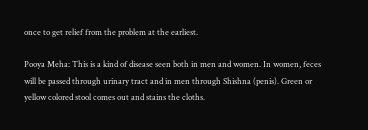once to get relief from the problem at the earliest.

Pooya Meha: This is a kind of disease seen both in men and women. In women, feces will be passed through urinary tract and in men through Shishna (penis). Green or yellow colored stool comes out and stains the cloths.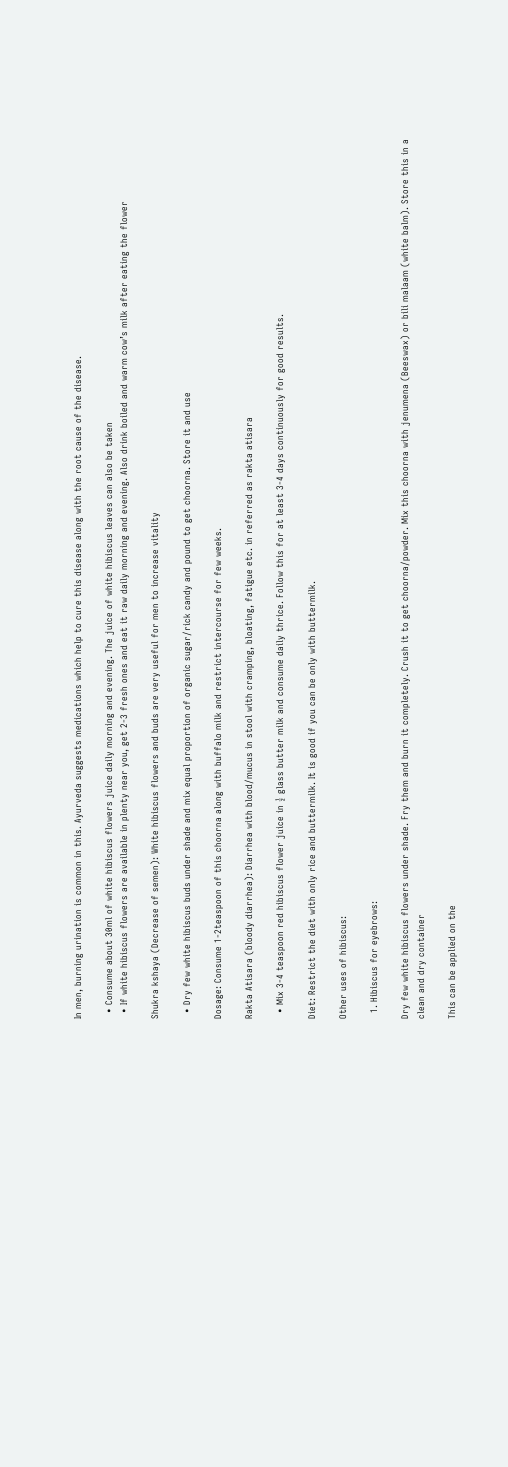In men, burning urination is common in this. Ayurveda suggests medications which help to cure this disease along with the root cause of the disease.

  • Consume about 30ml of white hibiscus flowers juice daily morning and evening. The juice of white hibiscus leaves can also be taken
  • If white hibiscus flowers are available in plenty near you, get 2-3 fresh ones and eat it raw daily morning and evening. Also drink boiled and warm cow’s milk after eating the flower

Shukra kshaya (Decrease of semen): White hibiscus flowers and buds are very useful for men to increase vitality

  • Dry few white hibiscus buds under shade and mix equal proportion of organic sugar/rick candy and pound to get choorna. Store it and use

Dosage: Consume 1-2teaspoon of this choorna along with buffalo milk and restrict intercourse for few weeks.

Rakta Atisara (bloody diarrhea): Diarrhea with blood/mucus in stool with cramping, bloating, fatigue etc. in referred as rakta atisara

  • Mix 3-4 teaspoon red hibiscus flower juice in ½ glass butter milk and consume daily thrice. Follow this for at least 3-4 days continuously for good results.

Diet: Restrict the diet with only rice and buttermilk. It is good if you can be only with buttermilk.

Other uses of hibiscus:

  1. Hibiscus for eyebrows:

Dry few white hibiscus flowers under shade. Fry them and burn it completely. Crush it to get choorna/powder. Mix this choorna with jenumena (Beeswax) or bili malaam (white balm). Store this in a clean and dry container

This can be applied on the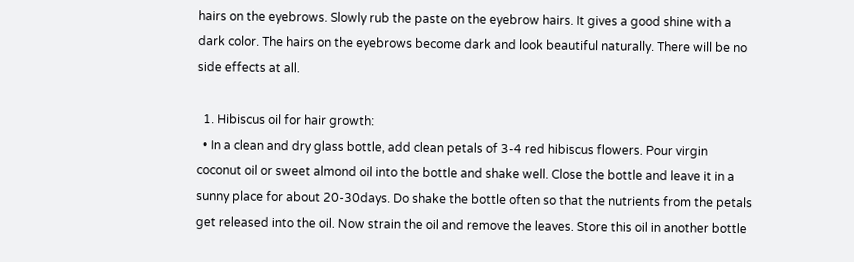hairs on the eyebrows. Slowly rub the paste on the eyebrow hairs. It gives a good shine with a dark color. The hairs on the eyebrows become dark and look beautiful naturally. There will be no side effects at all.

  1. Hibiscus oil for hair growth:
  • In a clean and dry glass bottle, add clean petals of 3-4 red hibiscus flowers. Pour virgin coconut oil or sweet almond oil into the bottle and shake well. Close the bottle and leave it in a sunny place for about 20-30days. Do shake the bottle often so that the nutrients from the petals get released into the oil. Now strain the oil and remove the leaves. Store this oil in another bottle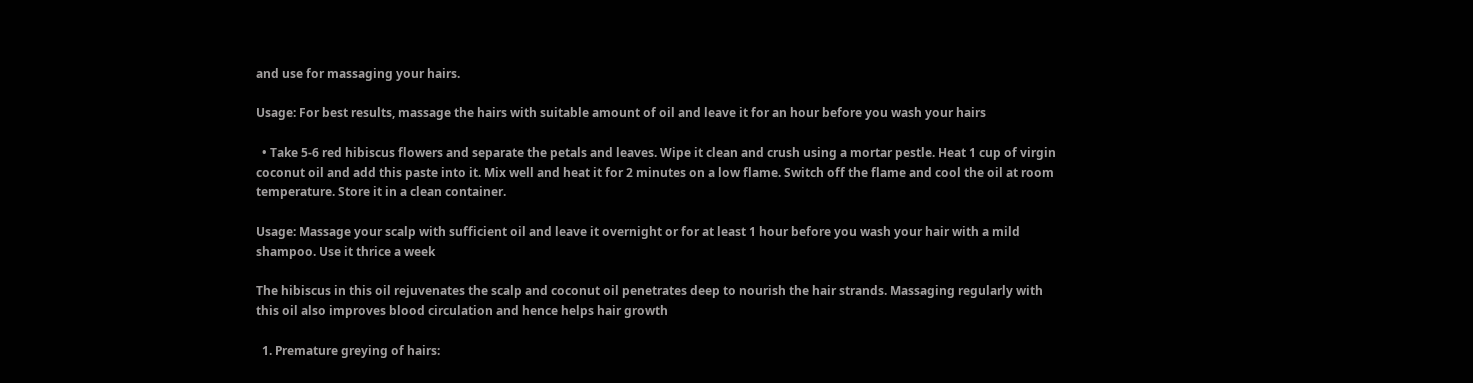and use for massaging your hairs.

Usage: For best results, massage the hairs with suitable amount of oil and leave it for an hour before you wash your hairs

  • Take 5-6 red hibiscus flowers and separate the petals and leaves. Wipe it clean and crush using a mortar pestle. Heat 1 cup of virgin coconut oil and add this paste into it. Mix well and heat it for 2 minutes on a low flame. Switch off the flame and cool the oil at room temperature. Store it in a clean container.

Usage: Massage your scalp with sufficient oil and leave it overnight or for at least 1 hour before you wash your hair with a mild shampoo. Use it thrice a week

The hibiscus in this oil rejuvenates the scalp and coconut oil penetrates deep to nourish the hair strands. Massaging regularly with this oil also improves blood circulation and hence helps hair growth

  1. Premature greying of hairs: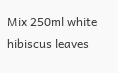Mix 250ml white hibiscus leaves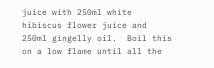juice with 250ml white hibiscus flower juice and 250ml gingelly oil.  Boil this on a low flame until all the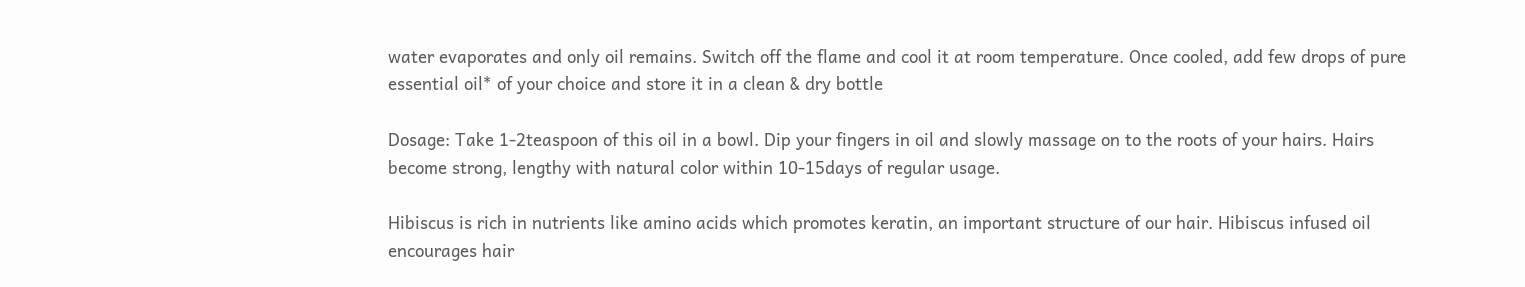water evaporates and only oil remains. Switch off the flame and cool it at room temperature. Once cooled, add few drops of pure essential oil* of your choice and store it in a clean & dry bottle

Dosage: Take 1-2teaspoon of this oil in a bowl. Dip your fingers in oil and slowly massage on to the roots of your hairs. Hairs become strong, lengthy with natural color within 10-15days of regular usage.

Hibiscus is rich in nutrients like amino acids which promotes keratin, an important structure of our hair. Hibiscus infused oil encourages hair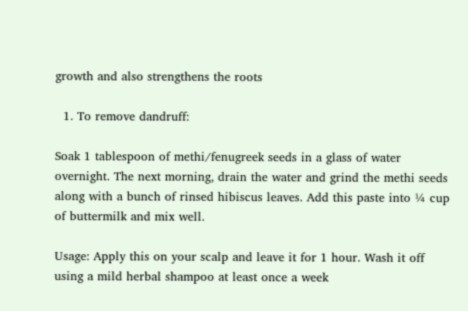growth and also strengthens the roots

  1. To remove dandruff:

Soak 1 tablespoon of methi/fenugreek seeds in a glass of water overnight. The next morning, drain the water and grind the methi seeds along with a bunch of rinsed hibiscus leaves. Add this paste into ¼ cup of buttermilk and mix well.

Usage: Apply this on your scalp and leave it for 1 hour. Wash it off using a mild herbal shampoo at least once a week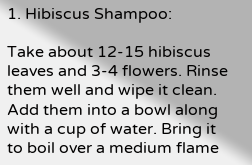1. Hibiscus Shampoo:

Take about 12-15 hibiscus leaves and 3-4 flowers. Rinse them well and wipe it clean. Add them into a bowl along with a cup of water. Bring it to boil over a medium flame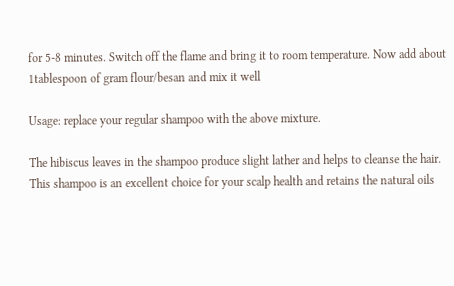for 5-8 minutes. Switch off the flame and bring it to room temperature. Now add about 1tablespoon of gram flour/besan and mix it well

Usage: replace your regular shampoo with the above mixture.

The hibiscus leaves in the shampoo produce slight lather and helps to cleanse the hair. This shampoo is an excellent choice for your scalp health and retains the natural oils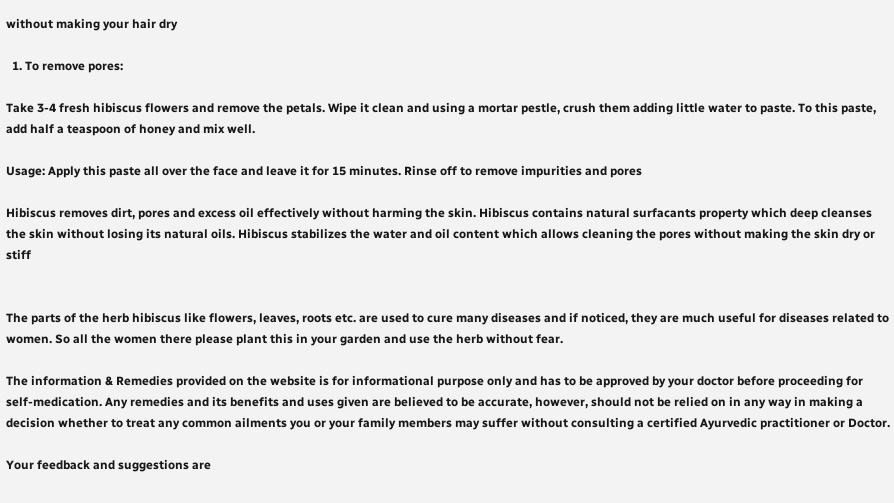without making your hair dry

  1. To remove pores:

Take 3-4 fresh hibiscus flowers and remove the petals. Wipe it clean and using a mortar pestle, crush them adding little water to paste. To this paste, add half a teaspoon of honey and mix well.

Usage: Apply this paste all over the face and leave it for 15 minutes. Rinse off to remove impurities and pores

Hibiscus removes dirt, pores and excess oil effectively without harming the skin. Hibiscus contains natural surfacants property which deep cleanses the skin without losing its natural oils. Hibiscus stabilizes the water and oil content which allows cleaning the pores without making the skin dry or stiff


The parts of the herb hibiscus like flowers, leaves, roots etc. are used to cure many diseases and if noticed, they are much useful for diseases related to women. So all the women there please plant this in your garden and use the herb without fear.

The information & Remedies provided on the website is for informational purpose only and has to be approved by your doctor before proceeding for self-medication. Any remedies and its benefits and uses given are believed to be accurate, however, should not be relied on in any way in making a decision whether to treat any common ailments you or your family members may suffer without consulting a certified Ayurvedic practitioner or Doctor.

Your feedback and suggestions are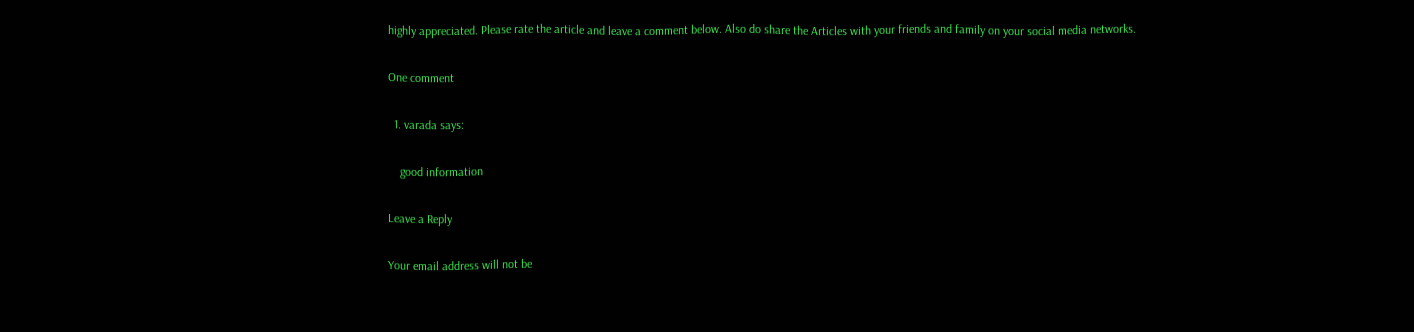highly appreciated. Please rate the article and leave a comment below. Also do share the Articles with your friends and family on your social media networks.

One comment

  1. varada says:

    good information

Leave a Reply

Your email address will not be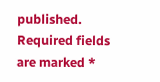published. Required fields are marked *